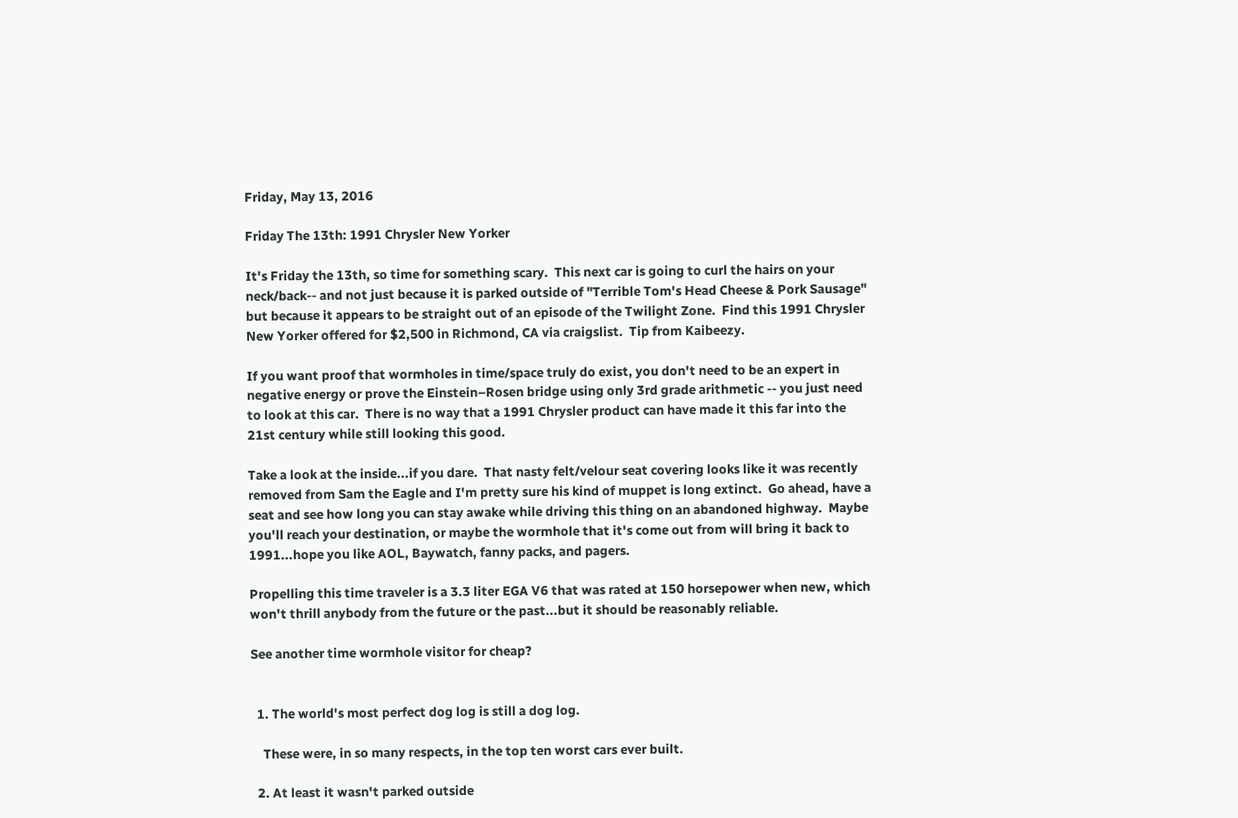Friday, May 13, 2016

Friday The 13th: 1991 Chrysler New Yorker

It's Friday the 13th, so time for something scary.  This next car is going to curl the hairs on your neck/back-- and not just because it is parked outside of "Terrible Tom's Head Cheese & Pork Sausage" but because it appears to be straight out of an episode of the Twilight Zone.  Find this 1991 Chrysler New Yorker offered for $2,500 in Richmond, CA via craigslist.  Tip from Kaibeezy.

If you want proof that wormholes in time/space truly do exist, you don't need to be an expert in negative energy or prove the Einstein–Rosen bridge using only 3rd grade arithmetic -- you just need to look at this car.  There is no way that a 1991 Chrysler product can have made it this far into the 21st century while still looking this good.

Take a look at the inside...if you dare.  That nasty felt/velour seat covering looks like it was recently removed from Sam the Eagle and I'm pretty sure his kind of muppet is long extinct.  Go ahead, have a seat and see how long you can stay awake while driving this thing on an abandoned highway.  Maybe you'll reach your destination, or maybe the wormhole that it's come out from will bring it back to 1991...hope you like AOL, Baywatch, fanny packs, and pagers.

Propelling this time traveler is a 3.3 liter EGA V6 that was rated at 150 horsepower when new, which won't thrill anybody from the future or the past...but it should be reasonably reliable.

See another time wormhole visitor for cheap?


  1. The world's most perfect dog log is still a dog log.

    These were, in so many respects, in the top ten worst cars ever built.

  2. At least it wasn't parked outside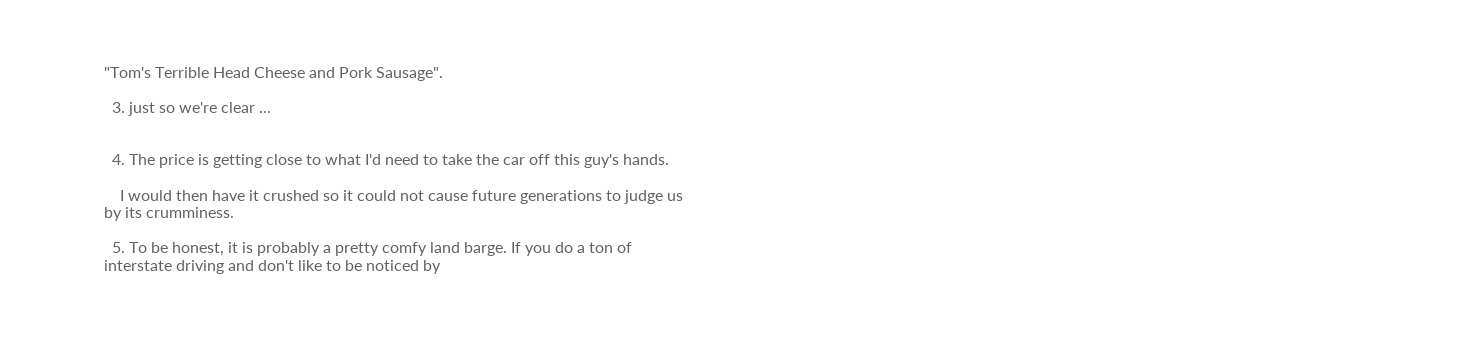"Tom's Terrible Head Cheese and Pork Sausage".

  3. just so we're clear ...


  4. The price is getting close to what I'd need to take the car off this guy's hands.

    I would then have it crushed so it could not cause future generations to judge us by its crumminess.

  5. To be honest, it is probably a pretty comfy land barge. If you do a ton of interstate driving and don't like to be noticed by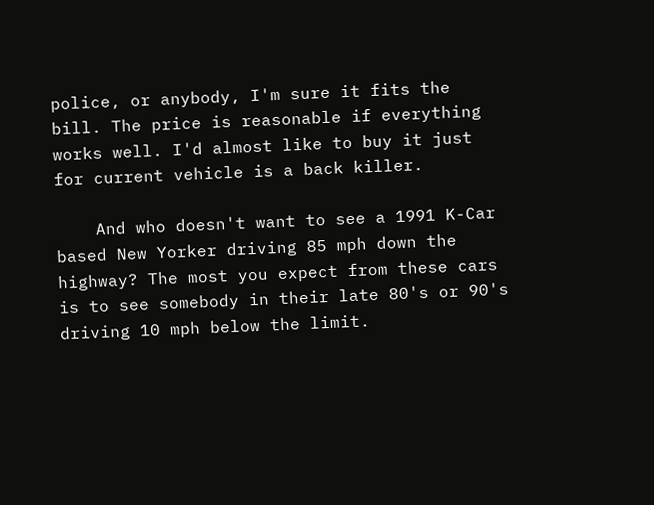police, or anybody, I'm sure it fits the bill. The price is reasonable if everything works well. I'd almost like to buy it just for current vehicle is a back killer.

    And who doesn't want to see a 1991 K-Car based New Yorker driving 85 mph down the highway? The most you expect from these cars is to see somebody in their late 80's or 90's driving 10 mph below the limit.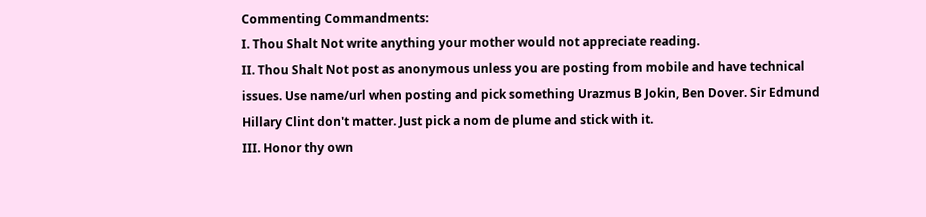Commenting Commandments:
I. Thou Shalt Not write anything your mother would not appreciate reading.
II. Thou Shalt Not post as anonymous unless you are posting from mobile and have technical issues. Use name/url when posting and pick something Urazmus B Jokin, Ben Dover. Sir Edmund Hillary Clint don't matter. Just pick a nom de plume and stick with it.
III. Honor thy own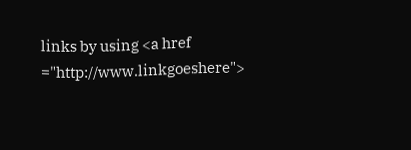links by using <a href ="http://www.linkgoeshere">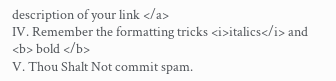description of your link </a>
IV. Remember the formatting tricks <i>italics</i> and <b> bold </b>
V. Thou Shalt Not commit spam.